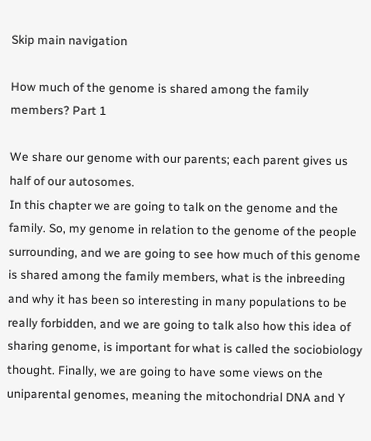Skip main navigation

How much of the genome is shared among the family members? Part 1

We share our genome with our parents; each parent gives us half of our autosomes.
In this chapter we are going to talk on the genome and the family. So, my genome in relation to the genome of the people surrounding, and we are going to see how much of this genome is shared among the family members, what is the inbreeding and why it has been so interesting in many populations to be really forbidden, and we are going to talk also how this idea of sharing genome, is important for what is called the sociobiology thought. Finally, we are going to have some views on the uniparental genomes, meaning the mitochondrial DNA and Y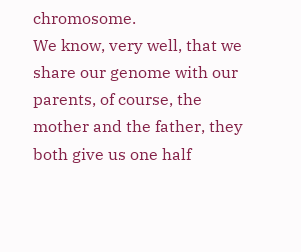chromosome.
We know, very well, that we share our genome with our parents, of course, the mother and the father, they both give us one half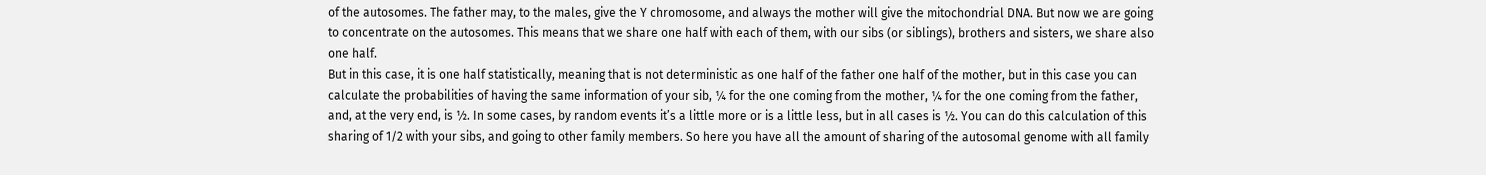of the autosomes. The father may, to the males, give the Y chromosome, and always the mother will give the mitochondrial DNA. But now we are going to concentrate on the autosomes. This means that we share one half with each of them, with our sibs (or siblings), brothers and sisters, we share also one half.
But in this case, it is one half statistically, meaning that is not deterministic as one half of the father one half of the mother, but in this case you can calculate the probabilities of having the same information of your sib, ¼ for the one coming from the mother, ¼ for the one coming from the father, and, at the very end, is ½. In some cases, by random events it’s a little more or is a little less, but in all cases is ½. You can do this calculation of this sharing of 1/2 with your sibs, and going to other family members. So here you have all the amount of sharing of the autosomal genome with all family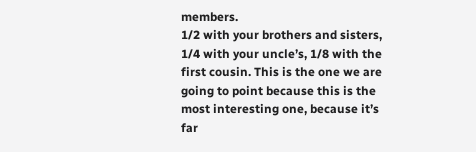members.
1/2 with your brothers and sisters, 1/4 with your uncle’s, 1/8 with the first cousin. This is the one we are going to point because this is the most interesting one, because it’s far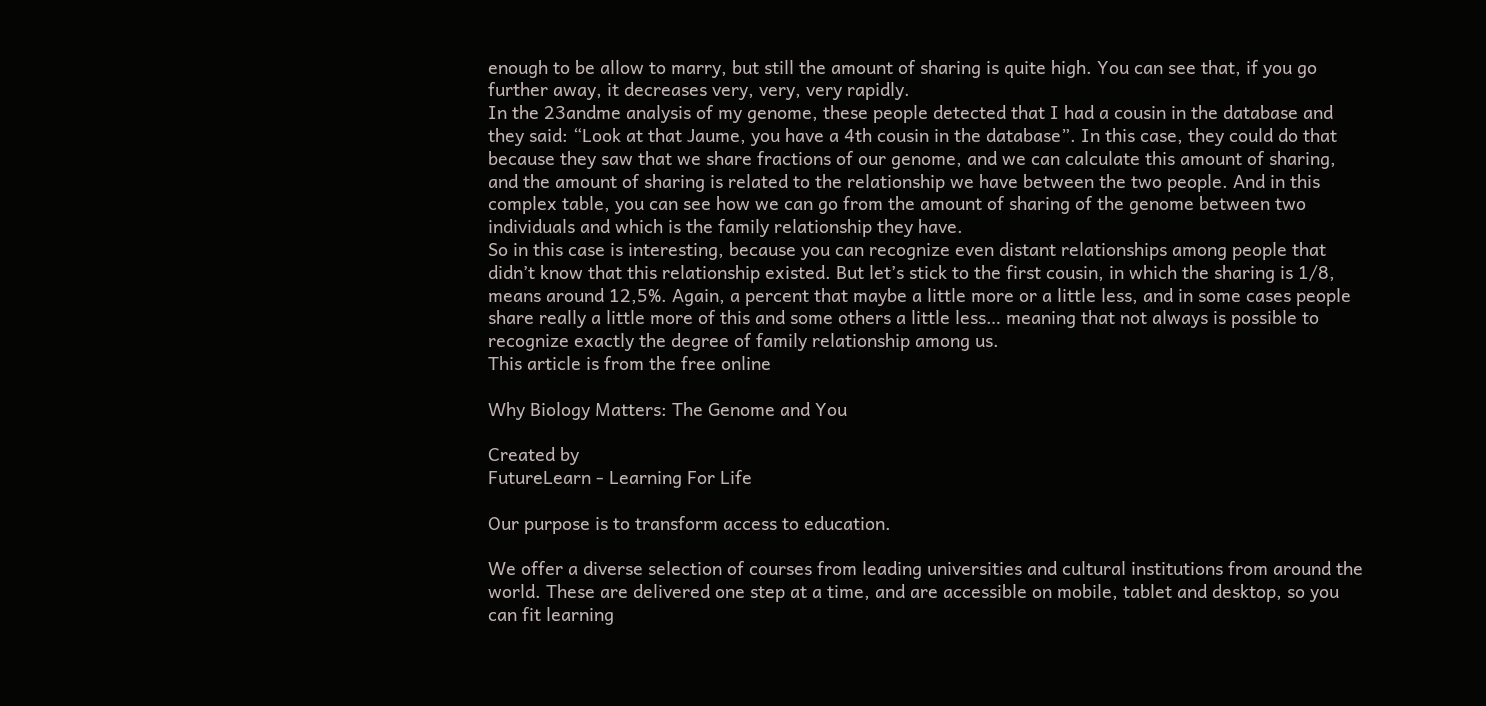enough to be allow to marry, but still the amount of sharing is quite high. You can see that, if you go further away, it decreases very, very, very rapidly.
In the 23andme analysis of my genome, these people detected that I had a cousin in the database and they said: “Look at that Jaume, you have a 4th cousin in the database”. In this case, they could do that because they saw that we share fractions of our genome, and we can calculate this amount of sharing, and the amount of sharing is related to the relationship we have between the two people. And in this complex table, you can see how we can go from the amount of sharing of the genome between two individuals and which is the family relationship they have.
So in this case is interesting, because you can recognize even distant relationships among people that didn’t know that this relationship existed. But let’s stick to the first cousin, in which the sharing is 1/8, means around 12,5%. Again, a percent that maybe a little more or a little less, and in some cases people share really a little more of this and some others a little less… meaning that not always is possible to recognize exactly the degree of family relationship among us.
This article is from the free online

Why Biology Matters: The Genome and You

Created by
FutureLearn - Learning For Life

Our purpose is to transform access to education.

We offer a diverse selection of courses from leading universities and cultural institutions from around the world. These are delivered one step at a time, and are accessible on mobile, tablet and desktop, so you can fit learning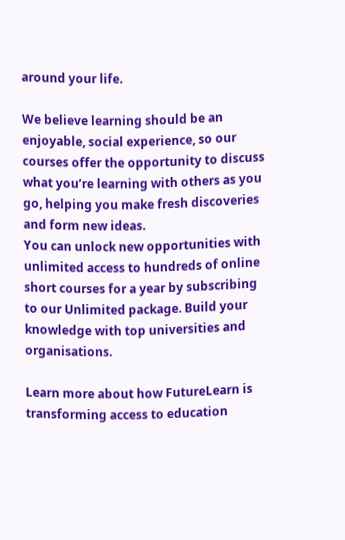around your life.

We believe learning should be an enjoyable, social experience, so our courses offer the opportunity to discuss what you’re learning with others as you go, helping you make fresh discoveries and form new ideas.
You can unlock new opportunities with unlimited access to hundreds of online short courses for a year by subscribing to our Unlimited package. Build your knowledge with top universities and organisations.

Learn more about how FutureLearn is transforming access to education